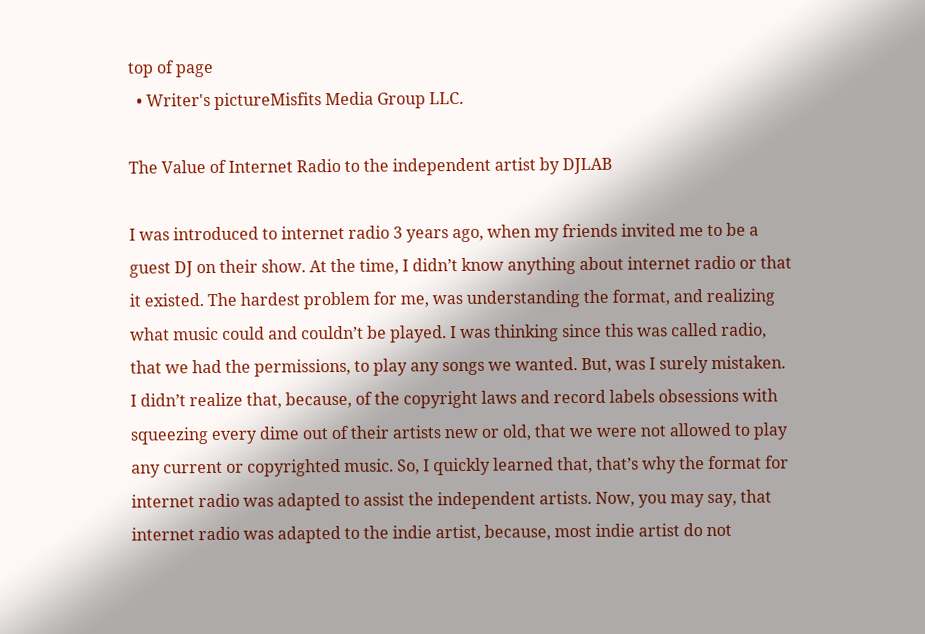top of page
  • Writer's pictureMisfits Media Group LLC.

The Value of Internet Radio to the independent artist by DJLAB

I was introduced to internet radio 3 years ago, when my friends invited me to be a guest DJ on their show. At the time, I didn’t know anything about internet radio or that it existed. The hardest problem for me, was understanding the format, and realizing what music could and couldn’t be played. I was thinking since this was called radio, that we had the permissions, to play any songs we wanted. But, was I surely mistaken. I didn’t realize that, because, of the copyright laws and record labels obsessions with squeezing every dime out of their artists new or old, that we were not allowed to play any current or copyrighted music. So, I quickly learned that, that’s why the format for internet radio was adapted to assist the independent artists. Now, you may say, that internet radio was adapted to the indie artist, because, most indie artist do not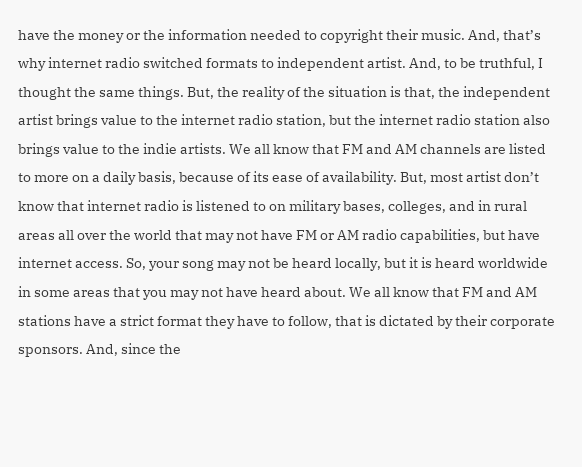have the money or the information needed to copyright their music. And, that’s why internet radio switched formats to independent artist. And, to be truthful, I thought the same things. But, the reality of the situation is that, the independent artist brings value to the internet radio station, but the internet radio station also brings value to the indie artists. We all know that FM and AM channels are listed to more on a daily basis, because of its ease of availability. But, most artist don’t know that internet radio is listened to on military bases, colleges, and in rural areas all over the world that may not have FM or AM radio capabilities, but have internet access. So, your song may not be heard locally, but it is heard worldwide in some areas that you may not have heard about. We all know that FM and AM stations have a strict format they have to follow, that is dictated by their corporate sponsors. And, since the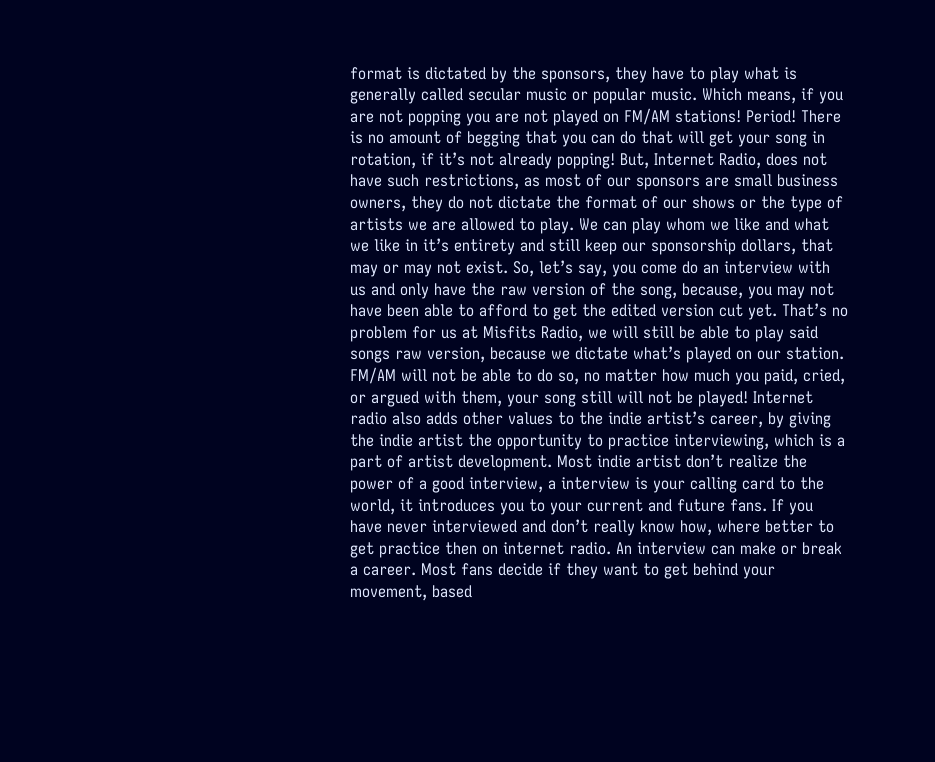format is dictated by the sponsors, they have to play what is generally called secular music or popular music. Which means, if you are not popping you are not played on FM/AM stations! Period! There is no amount of begging that you can do that will get your song in rotation, if it’s not already popping! But, Internet Radio, does not have such restrictions, as most of our sponsors are small business owners, they do not dictate the format of our shows or the type of artists we are allowed to play. We can play whom we like and what we like in it’s entirety and still keep our sponsorship dollars, that may or may not exist. So, let’s say, you come do an interview with us and only have the raw version of the song, because, you may not have been able to afford to get the edited version cut yet. That’s no problem for us at Misfits Radio, we will still be able to play said songs raw version, because we dictate what’s played on our station. FM/AM will not be able to do so, no matter how much you paid, cried, or argued with them, your song still will not be played! Internet radio also adds other values to the indie artist’s career, by giving the indie artist the opportunity to practice interviewing, which is a part of artist development. Most indie artist don’t realize the power of a good interview, a interview is your calling card to the world, it introduces you to your current and future fans. If you have never interviewed and don’t really know how, where better to get practice then on internet radio. An interview can make or break a career. Most fans decide if they want to get behind your movement, based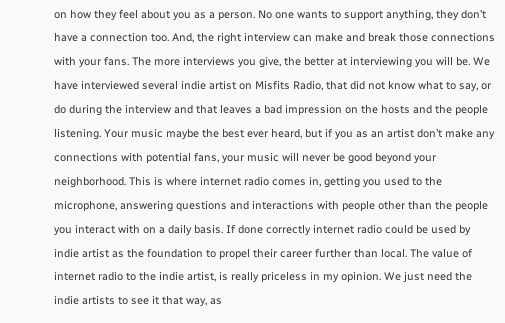on how they feel about you as a person. No one wants to support anything, they don’t have a connection too. And, the right interview can make and break those connections with your fans. The more interviews you give, the better at interviewing you will be. We have interviewed several indie artist on Misfits Radio, that did not know what to say, or do during the interview and that leaves a bad impression on the hosts and the people listening. Your music maybe the best ever heard, but if you as an artist don’t make any connections with potential fans, your music will never be good beyond your neighborhood. This is where internet radio comes in, getting you used to the microphone, answering questions and interactions with people other than the people you interact with on a daily basis. If done correctly internet radio could be used by indie artist as the foundation to propel their career further than local. The value of internet radio to the indie artist, is really priceless in my opinion. We just need the indie artists to see it that way, as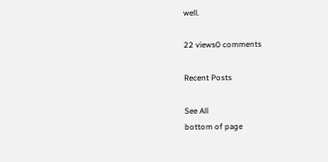well.

22 views0 comments

Recent Posts

See All
bottom of page